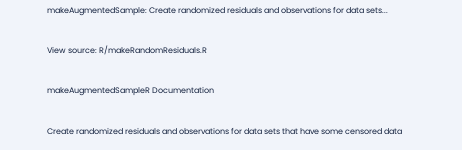makeAugmentedSample: Create randomized residuals and observations for data sets...

View source: R/makeRandomResiduals.R

makeAugmentedSampleR Documentation

Create randomized residuals and observations for data sets that have some censored data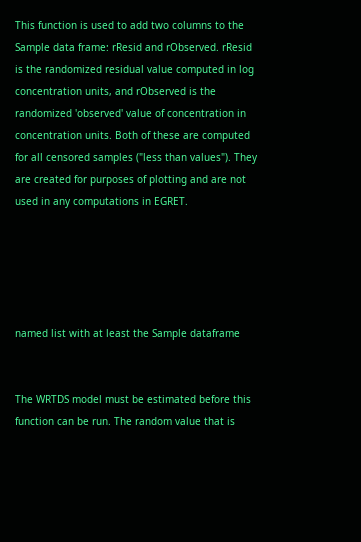This function is used to add two columns to the Sample data frame: rResid and rObserved. rResid is the randomized residual value computed in log concentration units, and rObserved is the randomized 'observed' value of concentration in concentration units. Both of these are computed for all censored samples ("less than values"). They are created for purposes of plotting and are not used in any computations in EGRET.





named list with at least the Sample dataframe


The WRTDS model must be estimated before this function can be run. The random value that is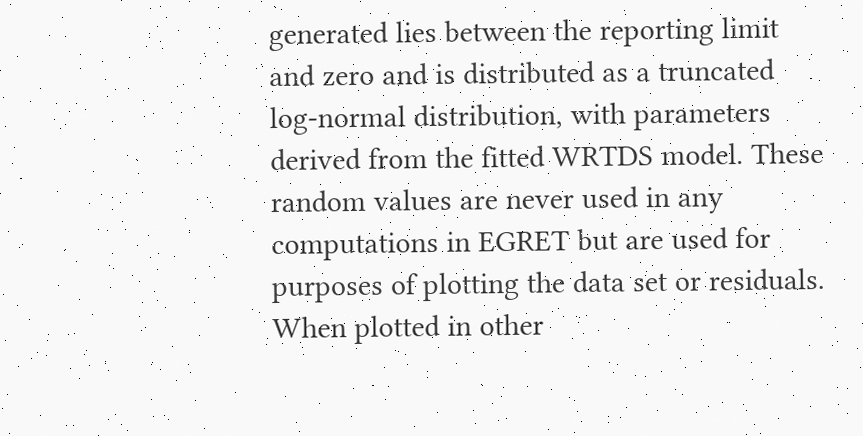generated lies between the reporting limit and zero and is distributed as a truncated log-normal distribution, with parameters derived from the fitted WRTDS model. These random values are never used in any computations in EGRET but are used for purposes of plotting the data set or residuals. When plotted in other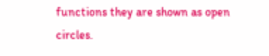functions they are shown as open circles.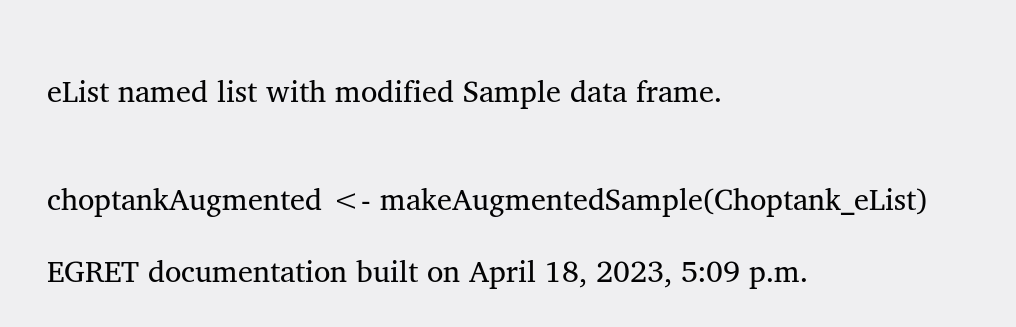eList named list with modified Sample data frame.


choptankAugmented <- makeAugmentedSample(Choptank_eList)

EGRET documentation built on April 18, 2023, 5:09 p.m.